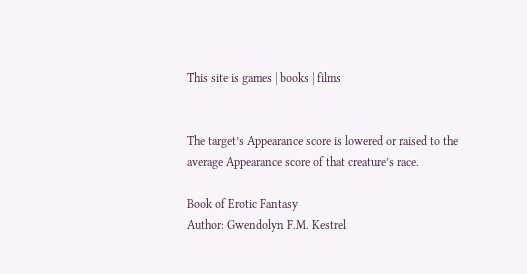This site is games | books | films


The target’s Appearance score is lowered or raised to the average Appearance score of that creature’s race.

Book of Erotic Fantasy
Author: Gwendolyn F.M. Kestrel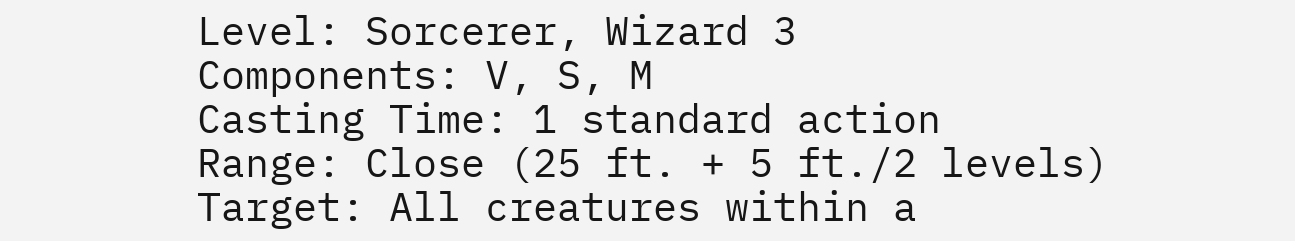Level: Sorcerer, Wizard 3
Components: V, S, M
Casting Time: 1 standard action
Range: Close (25 ft. + 5 ft./2 levels)
Target: All creatures within a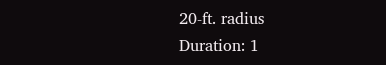20-ft. radius
Duration: 1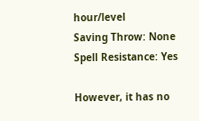hour/level
Saving Throw: None
Spell Resistance: Yes

However, it has no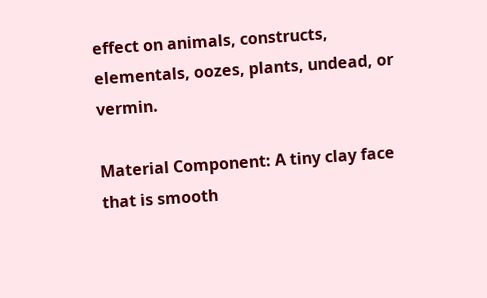effect on animals, constructs, elementals, oozes, plants, undead, or vermin.

Material Component: A tiny clay face that is smooth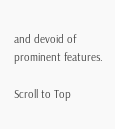and devoid of prominent features.

Scroll to Top